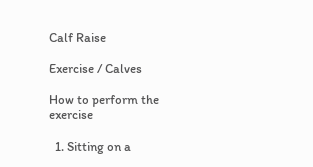Calf Raise

Exercise / Calves

How to perform the exercise

  1. Sitting on a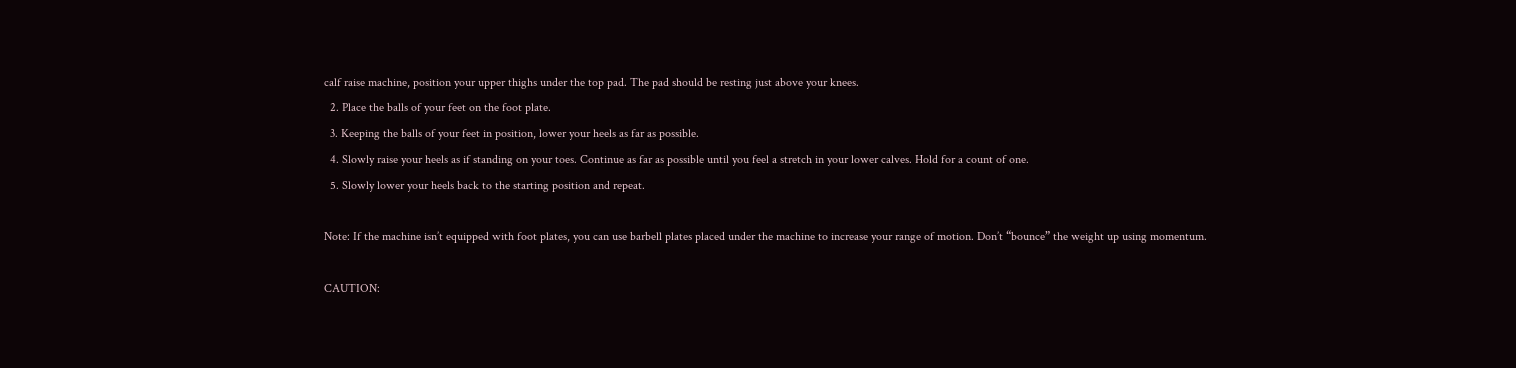calf raise machine, position your upper thighs under the top pad. The pad should be resting just above your knees.
  2. Place the balls of your feet on the foot plate.
  3. Keeping the balls of your feet in position, lower your heels as far as possible.
  4. Slowly raise your heels as if standing on your toes. Continue as far as possible until you feel a stretch in your lower calves. Hold for a count of one.
  5. Slowly lower your heels back to the starting position and repeat.

Note: If the machine isn’t equipped with foot plates, you can use barbell plates placed under the machine to increase your range of motion. Don’t “bounce” the weight up using momentum.

CAUTION: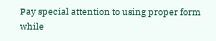Pay special attention to using proper form while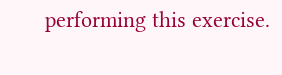performing this exercise.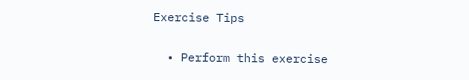Exercise Tips

  • Perform this exercise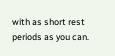with as short rest periods as you can.